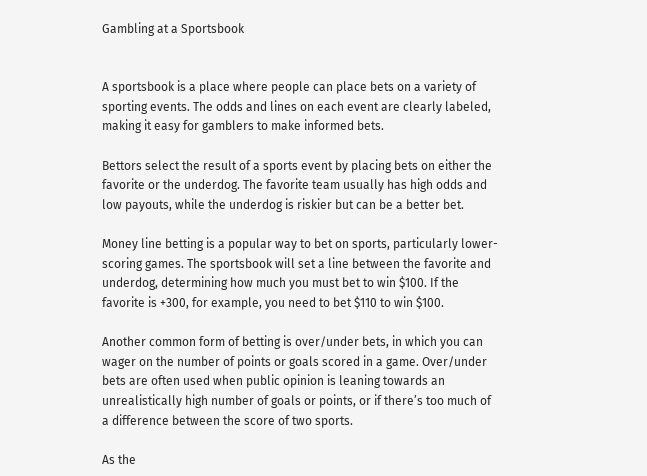Gambling at a Sportsbook


A sportsbook is a place where people can place bets on a variety of sporting events. The odds and lines on each event are clearly labeled, making it easy for gamblers to make informed bets.

Bettors select the result of a sports event by placing bets on either the favorite or the underdog. The favorite team usually has high odds and low payouts, while the underdog is riskier but can be a better bet.

Money line betting is a popular way to bet on sports, particularly lower-scoring games. The sportsbook will set a line between the favorite and underdog, determining how much you must bet to win $100. If the favorite is +300, for example, you need to bet $110 to win $100.

Another common form of betting is over/under bets, in which you can wager on the number of points or goals scored in a game. Over/under bets are often used when public opinion is leaning towards an unrealistically high number of goals or points, or if there’s too much of a difference between the score of two sports.

As the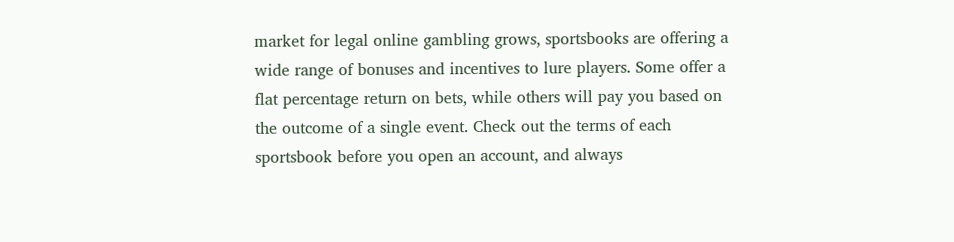market for legal online gambling grows, sportsbooks are offering a wide range of bonuses and incentives to lure players. Some offer a flat percentage return on bets, while others will pay you based on the outcome of a single event. Check out the terms of each sportsbook before you open an account, and always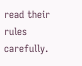read their rules carefully.